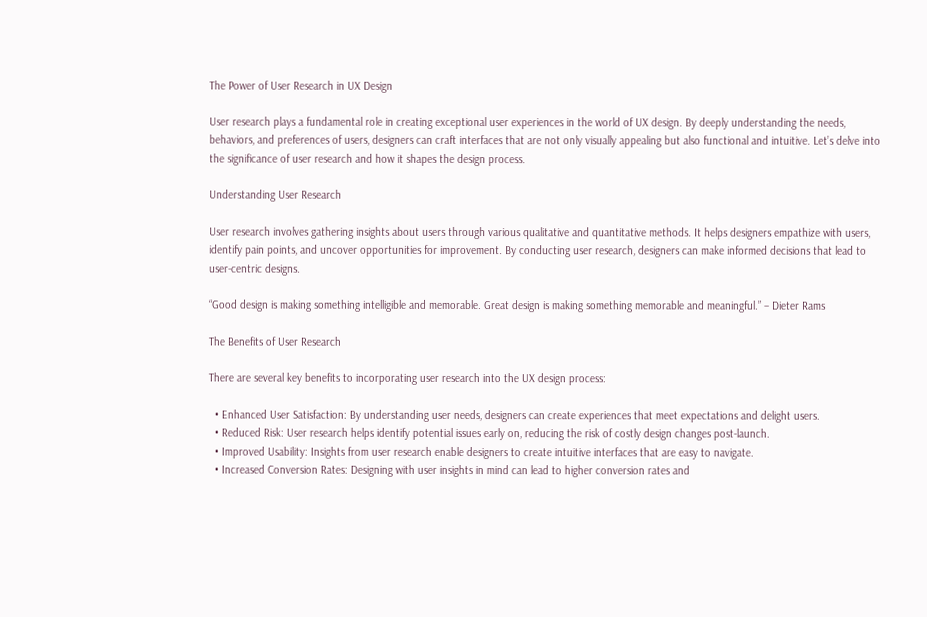The Power of User Research in UX Design

User research plays a fundamental role in creating exceptional user experiences in the world of UX design. By deeply understanding the needs, behaviors, and preferences of users, designers can craft interfaces that are not only visually appealing but also functional and intuitive. Let’s delve into the significance of user research and how it shapes the design process.

Understanding User Research

User research involves gathering insights about users through various qualitative and quantitative methods. It helps designers empathize with users, identify pain points, and uncover opportunities for improvement. By conducting user research, designers can make informed decisions that lead to user-centric designs.

“Good design is making something intelligible and memorable. Great design is making something memorable and meaningful.” – Dieter Rams

The Benefits of User Research

There are several key benefits to incorporating user research into the UX design process:

  • Enhanced User Satisfaction: By understanding user needs, designers can create experiences that meet expectations and delight users.
  • Reduced Risk: User research helps identify potential issues early on, reducing the risk of costly design changes post-launch.
  • Improved Usability: Insights from user research enable designers to create intuitive interfaces that are easy to navigate.
  • Increased Conversion Rates: Designing with user insights in mind can lead to higher conversion rates and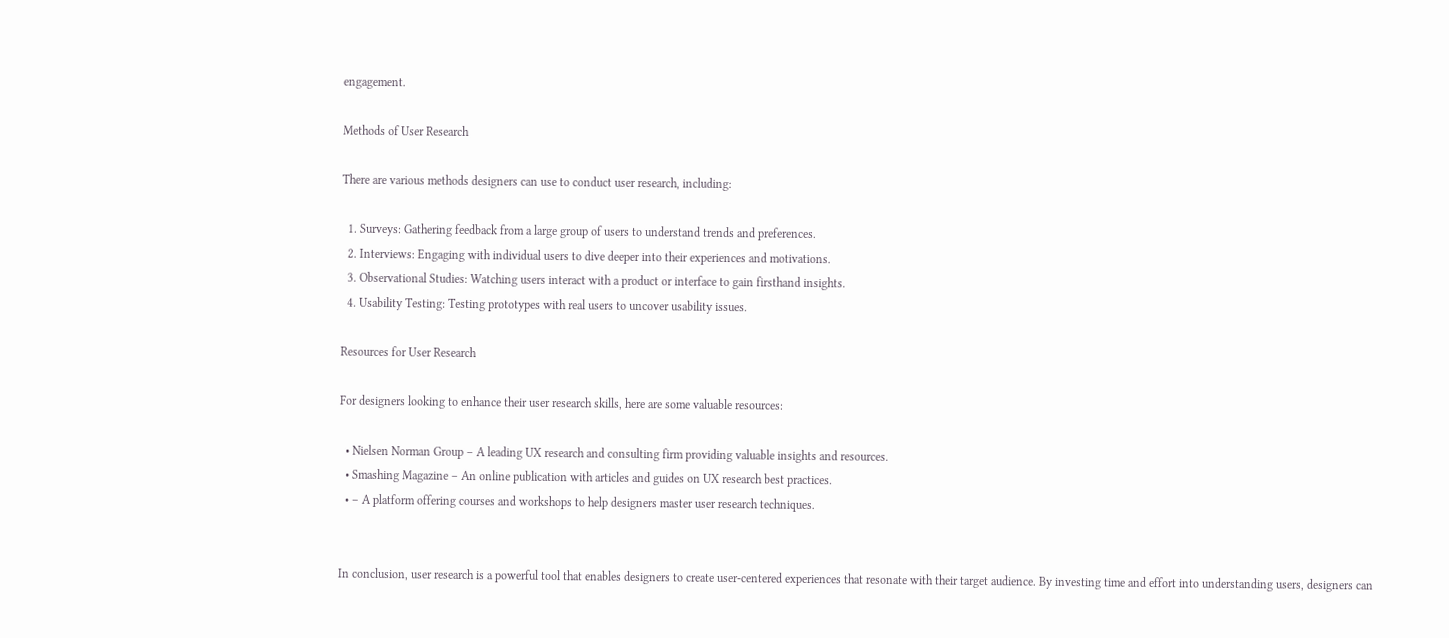engagement.

Methods of User Research

There are various methods designers can use to conduct user research, including:

  1. Surveys: Gathering feedback from a large group of users to understand trends and preferences.
  2. Interviews: Engaging with individual users to dive deeper into their experiences and motivations.
  3. Observational Studies: Watching users interact with a product or interface to gain firsthand insights.
  4. Usability Testing: Testing prototypes with real users to uncover usability issues.

Resources for User Research

For designers looking to enhance their user research skills, here are some valuable resources:

  • Nielsen Norman Group – A leading UX research and consulting firm providing valuable insights and resources.
  • Smashing Magazine – An online publication with articles and guides on UX research best practices.
  • – A platform offering courses and workshops to help designers master user research techniques.


In conclusion, user research is a powerful tool that enables designers to create user-centered experiences that resonate with their target audience. By investing time and effort into understanding users, designers can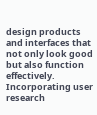design products and interfaces that not only look good but also function effectively. Incorporating user research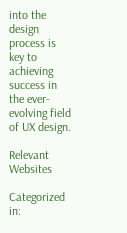into the design process is key to achieving success in the ever-evolving field of UX design.

Relevant Websites

Categorized in: